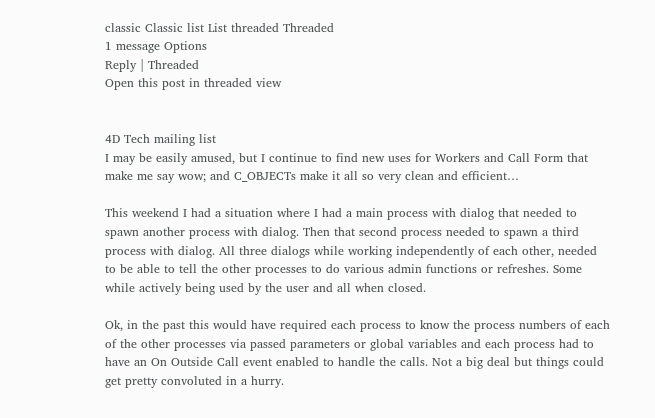classic Classic list List threaded Threaded
1 message Options
Reply | Threaded
Open this post in threaded view


4D Tech mailing list
I may be easily amused, but I continue to find new uses for Workers and Call Form that make me say wow; and C_OBJECTs make it all so very clean and efficient…

This weekend I had a situation where I had a main process with dialog that needed to spawn another process with dialog. Then that second process needed to spawn a third process with dialog. All three dialogs while working independently of each other, needed to be able to tell the other processes to do various admin functions or refreshes. Some while actively being used by the user and all when closed.

Ok, in the past this would have required each process to know the process numbers of each of the other processes via passed parameters or global variables and each process had to have an On Outside Call event enabled to handle the calls. Not a big deal but things could get pretty convoluted in a hurry.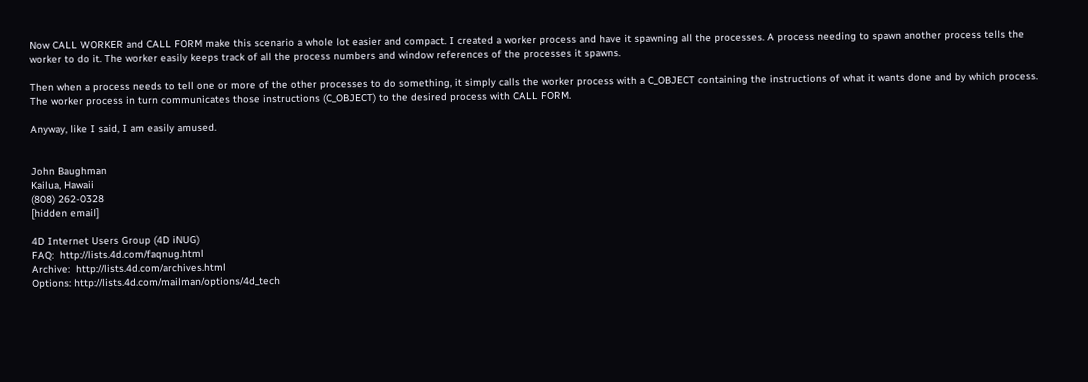Now CALL WORKER and CALL FORM make this scenario a whole lot easier and compact. I created a worker process and have it spawning all the processes. A process needing to spawn another process tells the worker to do it. The worker easily keeps track of all the process numbers and window references of the processes it spawns.

Then when a process needs to tell one or more of the other processes to do something, it simply calls the worker process with a C_OBJECT containing the instructions of what it wants done and by which process. The worker process in turn communicates those instructions (C_OBJECT) to the desired process with CALL FORM.

Anyway, like I said, I am easily amused.


John Baughman
Kailua, Hawaii
(808) 262-0328
[hidden email]

4D Internet Users Group (4D iNUG)
FAQ:  http://lists.4d.com/faqnug.html
Archive:  http://lists.4d.com/archives.html
Options: http://lists.4d.com/mailman/options/4d_tech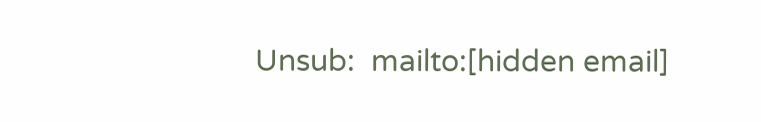Unsub:  mailto:[hidden email]